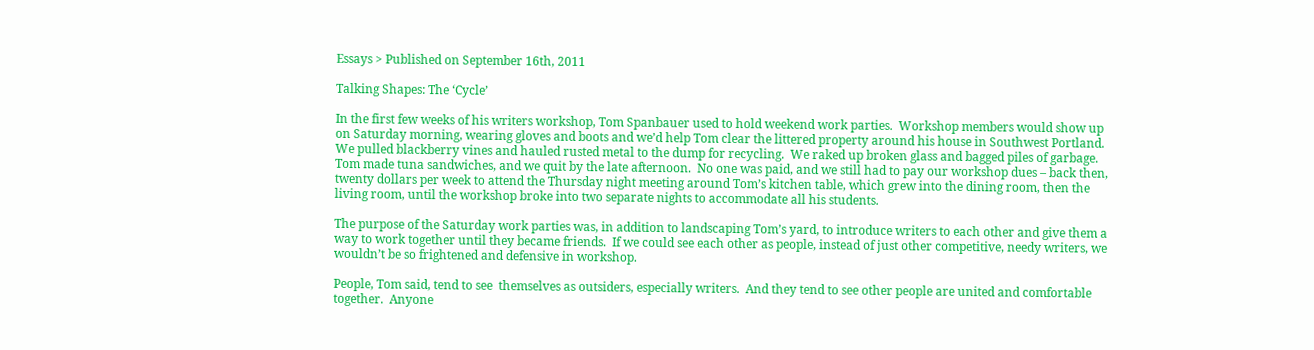Essays > Published on September 16th, 2011

Talking Shapes: The ‘Cycle’

In the first few weeks of his writers workshop, Tom Spanbauer used to hold weekend work parties.  Workshop members would show up on Saturday morning, wearing gloves and boots and we’d help Tom clear the littered property around his house in Southwest Portland.  We pulled blackberry vines and hauled rusted metal to the dump for recycling.  We raked up broken glass and bagged piles of garbage.  Tom made tuna sandwiches, and we quit by the late afternoon.  No one was paid, and we still had to pay our workshop dues – back then, twenty dollars per week to attend the Thursday night meeting around Tom’s kitchen table, which grew into the dining room, then the living room, until the workshop broke into two separate nights to accommodate all his students.

The purpose of the Saturday work parties was, in addition to landscaping Tom’s yard, to introduce writers to each other and give them a way to work together until they became friends.  If we could see each other as people, instead of just other competitive, needy writers, we wouldn’t be so frightened and defensive in workshop.

People, Tom said, tend to see  themselves as outsiders, especially writers.  And they tend to see other people are united and comfortable together.  Anyone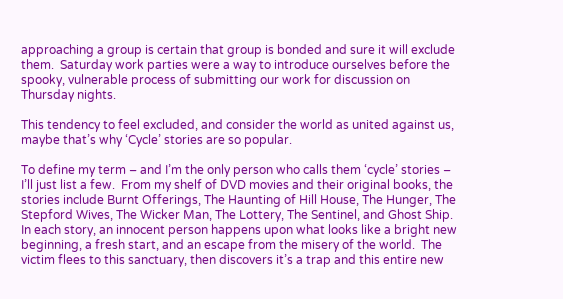approaching a group is certain that group is bonded and sure it will exclude them.  Saturday work parties were a way to introduce ourselves before the spooky, vulnerable process of submitting our work for discussion on Thursday nights.

This tendency to feel excluded, and consider the world as united against us, maybe that’s why ‘Cycle’ stories are so popular.

To define my term – and I’m the only person who calls them ‘cycle’ stories – I’ll just list a few.  From my shelf of DVD movies and their original books, the stories include Burnt Offerings, The Haunting of Hill House, The Hunger, The Stepford Wives, The Wicker Man, The Lottery, The Sentinel, and Ghost Ship.  In each story, an innocent person happens upon what looks like a bright new beginning, a fresh start, and an escape from the misery of the world.  The victim flees to this sanctuary, then discovers it’s a trap and this entire new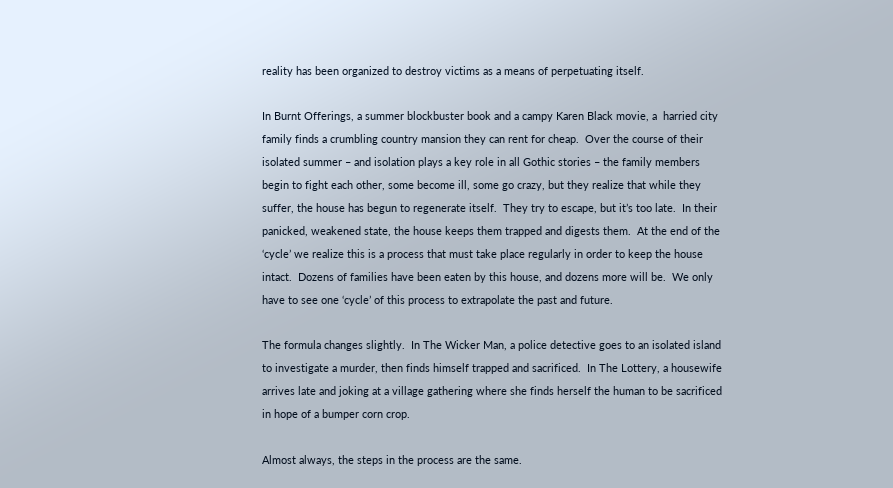reality has been organized to destroy victims as a means of perpetuating itself.

In Burnt Offerings, a summer blockbuster book and a campy Karen Black movie, a  harried city family finds a crumbling country mansion they can rent for cheap.  Over the course of their isolated summer – and isolation plays a key role in all Gothic stories – the family members begin to fight each other, some become ill, some go crazy, but they realize that while they suffer, the house has begun to regenerate itself.  They try to escape, but it’s too late.  In their panicked, weakened state, the house keeps them trapped and digests them.  At the end of the ‘cycle’ we realize this is a process that must take place regularly in order to keep the house intact.  Dozens of families have been eaten by this house, and dozens more will be.  We only have to see one ‘cycle’ of this process to extrapolate the past and future.

The formula changes slightly.  In The Wicker Man, a police detective goes to an isolated island to investigate a murder, then finds himself trapped and sacrificed.  In The Lottery, a housewife arrives late and joking at a village gathering where she finds herself the human to be sacrificed in hope of a bumper corn crop.

Almost always, the steps in the process are the same.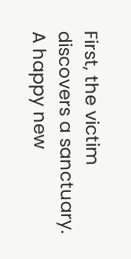First, the victim discovers a sanctuary.  A happy new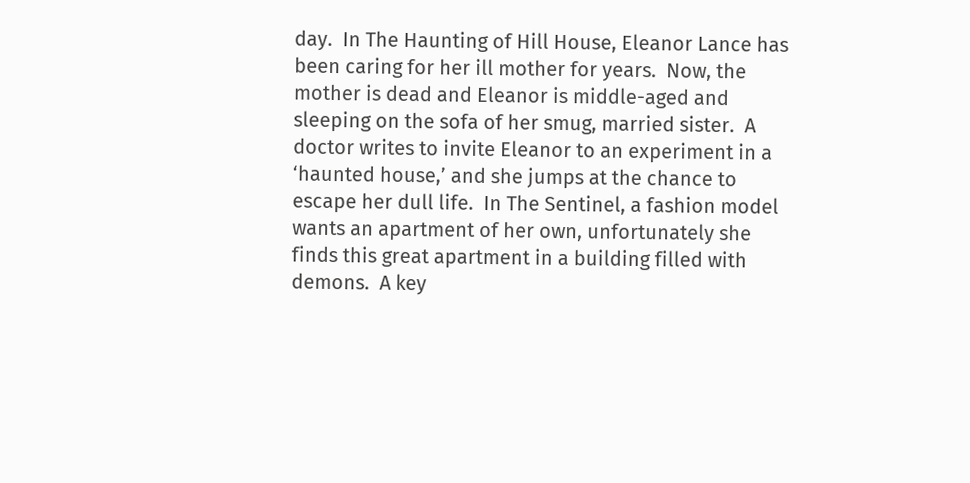day.  In The Haunting of Hill House, Eleanor Lance has been caring for her ill mother for years.  Now, the mother is dead and Eleanor is middle-aged and sleeping on the sofa of her smug, married sister.  A doctor writes to invite Eleanor to an experiment in a ‘haunted house,’ and she jumps at the chance to escape her dull life.  In The Sentinel, a fashion model wants an apartment of her own, unfortunately she finds this great apartment in a building filled with demons.  A key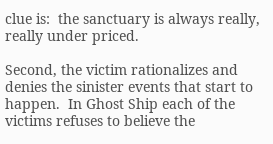clue is:  the sanctuary is always really, really under priced.

Second, the victim rationalizes and denies the sinister events that start to happen.  In Ghost Ship each of the victims refuses to believe the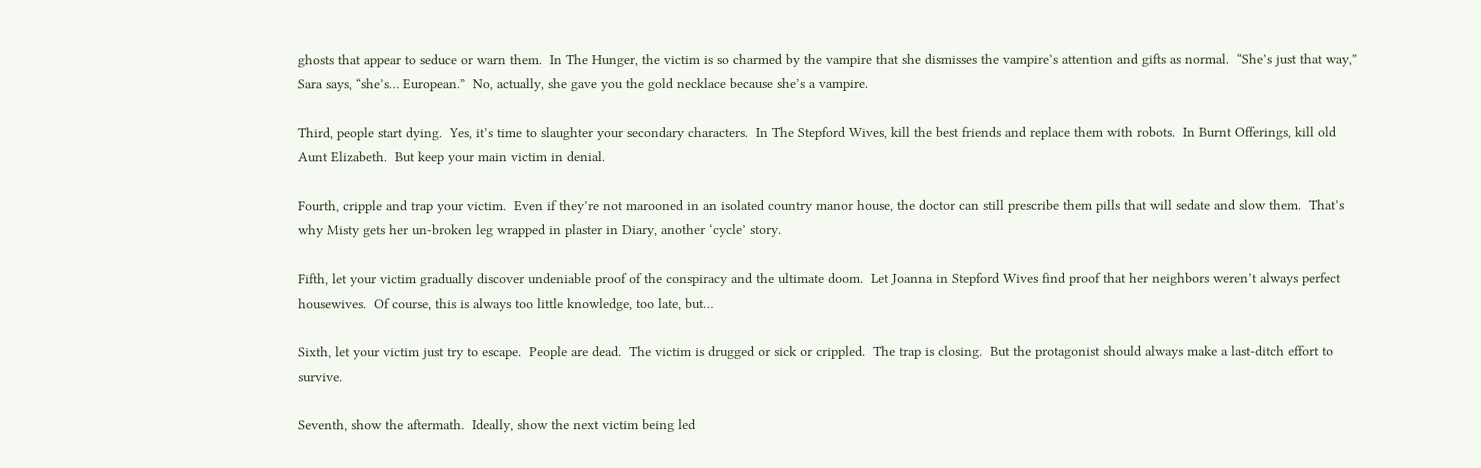ghosts that appear to seduce or warn them.  In The Hunger, the victim is so charmed by the vampire that she dismisses the vampire’s attention and gifts as normal.  “She’s just that way,” Sara says, “she’s… European.”  No, actually, she gave you the gold necklace because she’s a vampire.

Third, people start dying.  Yes, it’s time to slaughter your secondary characters.  In The Stepford Wives, kill the best friends and replace them with robots.  In Burnt Offerings, kill old Aunt Elizabeth.  But keep your main victim in denial.

Fourth, cripple and trap your victim.  Even if they’re not marooned in an isolated country manor house, the doctor can still prescribe them pills that will sedate and slow them.  That’s why Misty gets her un-broken leg wrapped in plaster in Diary, another ‘cycle’ story.

Fifth, let your victim gradually discover undeniable proof of the conspiracy and the ultimate doom.  Let Joanna in Stepford Wives find proof that her neighbors weren’t always perfect housewives.  Of course, this is always too little knowledge, too late, but…

Sixth, let your victim just try to escape.  People are dead.  The victim is drugged or sick or crippled.  The trap is closing.  But the protagonist should always make a last-ditch effort to survive.

Seventh, show the aftermath.  Ideally, show the next victim being led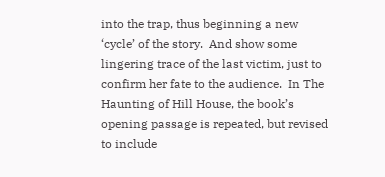into the trap, thus beginning a new ‘cycle’ of the story.  And show some lingering trace of the last victim, just to confirm her fate to the audience.  In The Haunting of Hill House, the book’s opening passage is repeated, but revised to include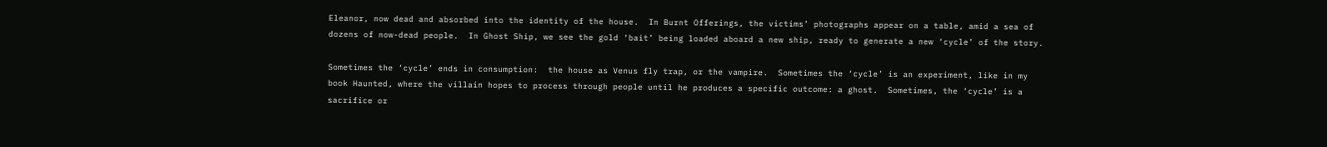Eleanor, now dead and absorbed into the identity of the house.  In Burnt Offerings, the victims’ photographs appear on a table, amid a sea of dozens of now-dead people.  In Ghost Ship, we see the gold ‘bait’ being loaded aboard a new ship, ready to generate a new ‘cycle’ of the story.

Sometimes the ‘cycle’ ends in consumption:  the house as Venus fly trap, or the vampire.  Sometimes the ‘cycle’ is an experiment, like in my book Haunted, where the villain hopes to process through people until he produces a specific outcome: a ghost.  Sometimes, the ‘cycle’ is a sacrifice or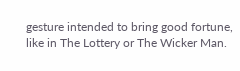gesture intended to bring good fortune, like in The Lottery or The Wicker Man.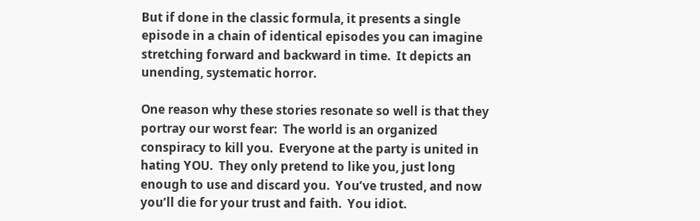But if done in the classic formula, it presents a single episode in a chain of identical episodes you can imagine stretching forward and backward in time.  It depicts an unending, systematic horror.

One reason why these stories resonate so well is that they portray our worst fear:  The world is an organized conspiracy to kill you.  Everyone at the party is united in hating YOU.  They only pretend to like you, just long enough to use and discard you.  You’ve trusted, and now you’ll die for your trust and faith.  You idiot.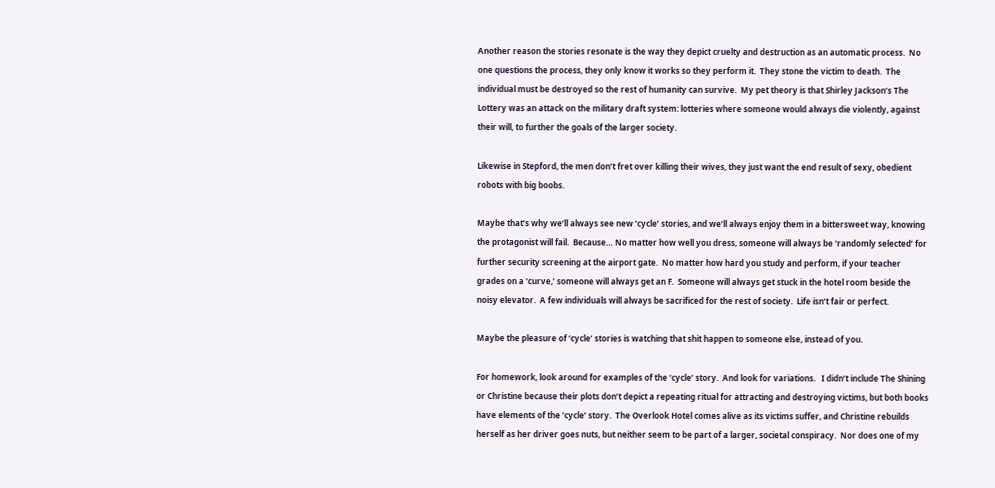Another reason the stories resonate is the way they depict cruelty and destruction as an automatic process.  No one questions the process, they only know it works so they perform it.  They stone the victim to death.  The individual must be destroyed so the rest of humanity can survive.  My pet theory is that Shirley Jackson’s The Lottery was an attack on the military draft system: lotteries where someone would always die violently, against their will, to further the goals of the larger society.

Likewise in Stepford, the men don’t fret over killing their wives, they just want the end result of sexy, obedient robots with big boobs.

Maybe that’s why we’ll always see new ‘cycle’ stories, and we’ll always enjoy them in a bittersweet way, knowing the protagonist will fail.  Because… No matter how well you dress, someone will always be ‘randomly selected’ for further security screening at the airport gate.  No matter how hard you study and perform, if your teacher grades on a ‘curve,’ someone will always get an F.  Someone will always get stuck in the hotel room beside the noisy elevator.  A few individuals will always be sacrificed for the rest of society.  Life isn’t fair or perfect.

Maybe the pleasure of ‘cycle’ stories is watching that shit happen to someone else, instead of you.

For homework, look around for examples of the ‘cycle’ story.  And look for variations.   I didn’t include The Shining or Christine because their plots don’t depict a repeating ritual for attracting and destroying victims, but both books have elements of the ‘cycle’ story.  The Overlook Hotel comes alive as its victims suffer, and Christine rebuilds herself as her driver goes nuts, but neither seem to be part of a larger, societal conspiracy.  Nor does one of my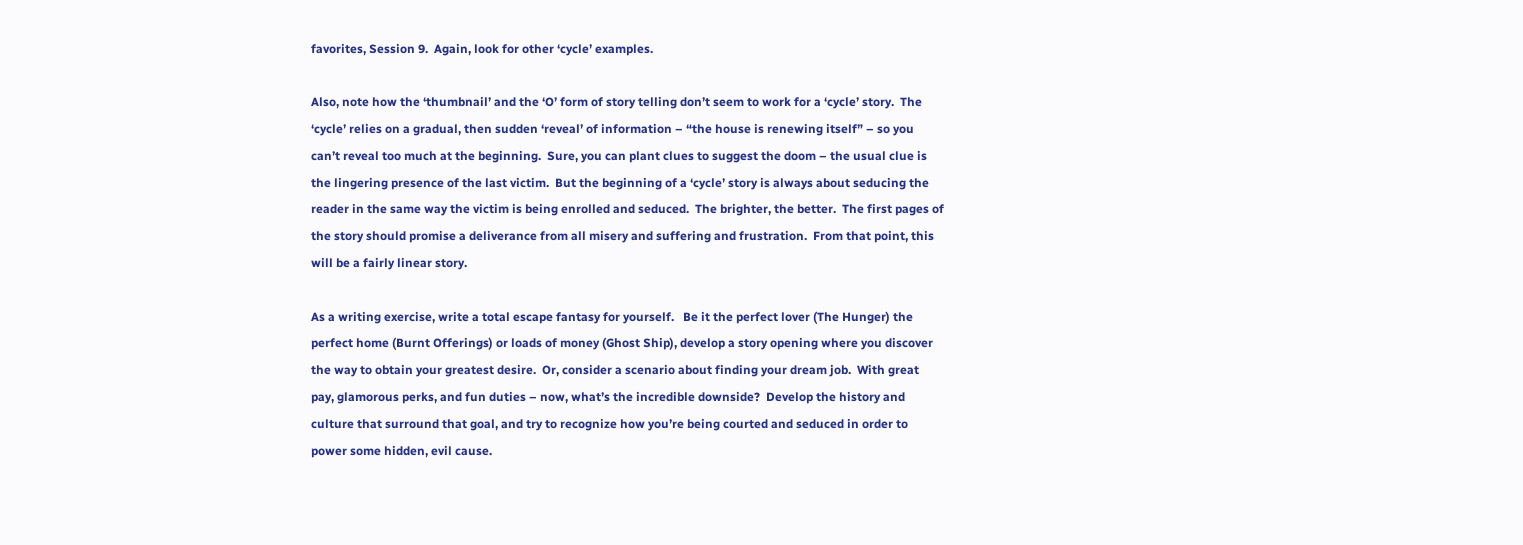favorites, Session 9.  Again, look for other ‘cycle’ examples.

Also, note how the ‘thumbnail’ and the ‘O’ form of story telling don’t seem to work for a ‘cycle’ story.  The ‘cycle’ relies on a gradual, then sudden ‘reveal’ of information – “the house is renewing itself” – so you can’t reveal too much at the beginning.  Sure, you can plant clues to suggest the doom – the usual clue is the lingering presence of the last victim.  But the beginning of a ‘cycle’ story is always about seducing the reader in the same way the victim is being enrolled and seduced.  The brighter, the better.  The first pages of the story should promise a deliverance from all misery and suffering and frustration.  From that point, this will be a fairly linear story.

As a writing exercise, write a total escape fantasy for yourself.   Be it the perfect lover (The Hunger) the perfect home (Burnt Offerings) or loads of money (Ghost Ship), develop a story opening where you discover the way to obtain your greatest desire.  Or, consider a scenario about finding your dream job.  With great pay, glamorous perks, and fun duties – now, what’s the incredible downside?  Develop the history and culture that surround that goal, and try to recognize how you’re being courted and seduced in order to power some hidden, evil cause.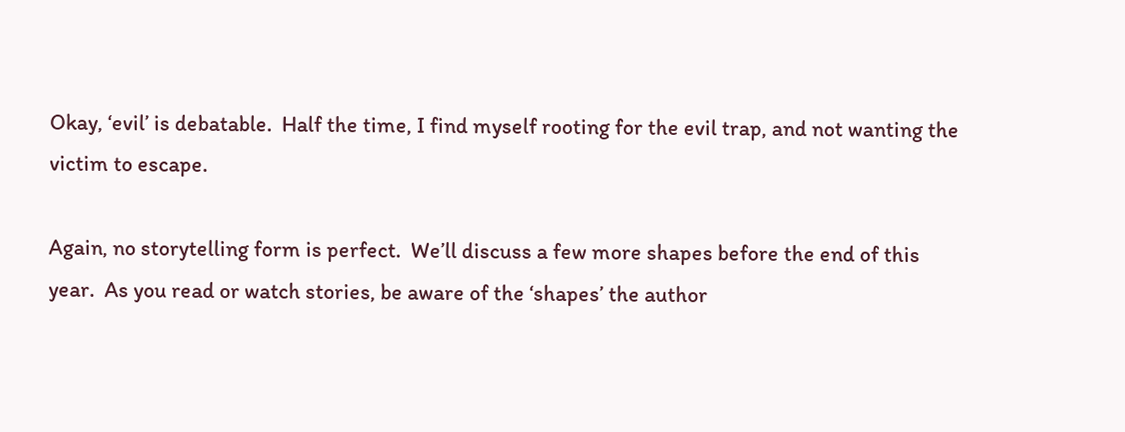Okay, ‘evil’ is debatable.  Half the time, I find myself rooting for the evil trap, and not wanting the victim to escape.

Again, no storytelling form is perfect.  We’ll discuss a few more shapes before the end of this year.  As you read or watch stories, be aware of the ‘shapes’ the author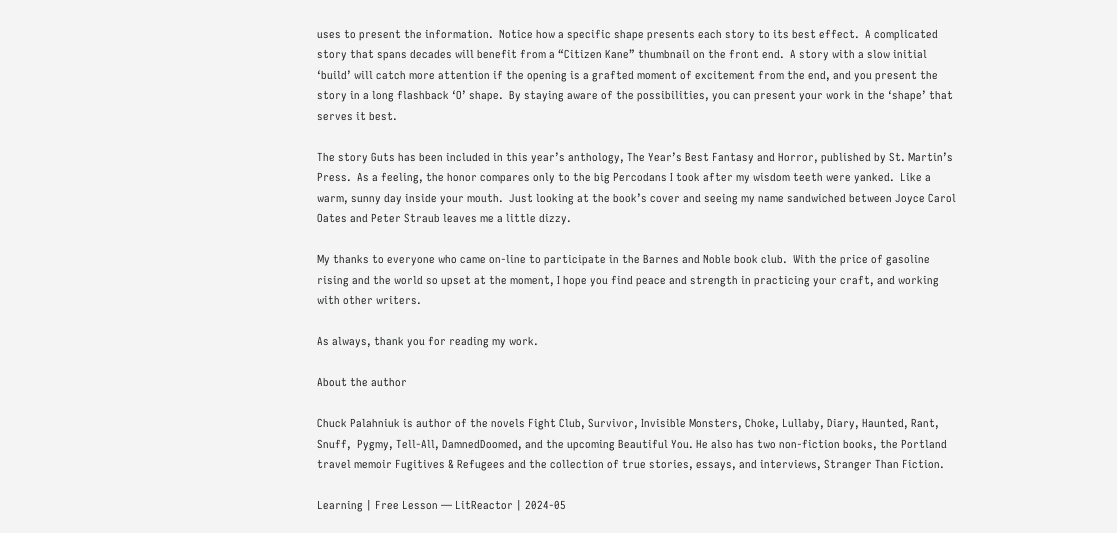uses to present the information.  Notice how a specific shape presents each story to its best effect.  A complicated story that spans decades will benefit from a “Citizen Kane” thumbnail on the front end.  A story with a slow initial ‘build’ will catch more attention if the opening is a grafted moment of excitement from the end, and you present the story in a long flashback ‘O’ shape.  By staying aware of the possibilities, you can present your work in the ‘shape’ that serves it best.

The story Guts has been included in this year’s anthology, The Year’s Best Fantasy and Horror, published by St. Martin’s Press.  As a feeling, the honor compares only to the big Percodans I took after my wisdom teeth were yanked.  Like a warm, sunny day inside your mouth.  Just looking at the book’s cover and seeing my name sandwiched between Joyce Carol Oates and Peter Straub leaves me a little dizzy.

My thanks to everyone who came on-line to participate in the Barnes and Noble book club.  With the price of gasoline rising and the world so upset at the moment, I hope you find peace and strength in practicing your craft, and working with other writers.

As always, thank you for reading my work.

About the author

Chuck Palahniuk is author of the novels Fight Club, Survivor, Invisible Monsters, Choke, Lullaby, Diary, Haunted, Rant, Snuff,  Pygmy, Tell-All, DamnedDoomed, and the upcoming Beautiful You. He also has two non-fiction books, the Portland travel memoir Fugitives & Refugees and the collection of true stories, essays, and interviews, Stranger Than Fiction.

Learning | Free Lesson — LitReactor | 2024-05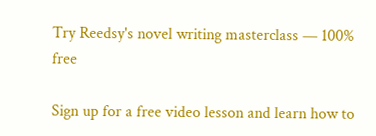Try Reedsy's novel writing masterclass — 100% free

Sign up for a free video lesson and learn how to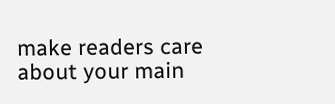make readers care about your main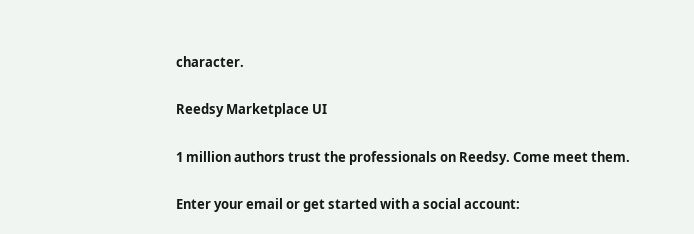character.

Reedsy Marketplace UI

1 million authors trust the professionals on Reedsy. Come meet them.

Enter your email or get started with a social account: